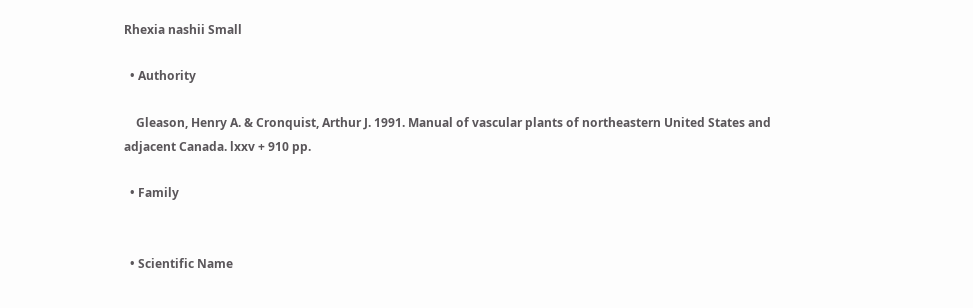Rhexia nashii Small

  • Authority

    Gleason, Henry A. & Cronquist, Arthur J. 1991. Manual of vascular plants of northeastern United States and adjacent Canada. lxxv + 910 pp.

  • Family


  • Scientific Name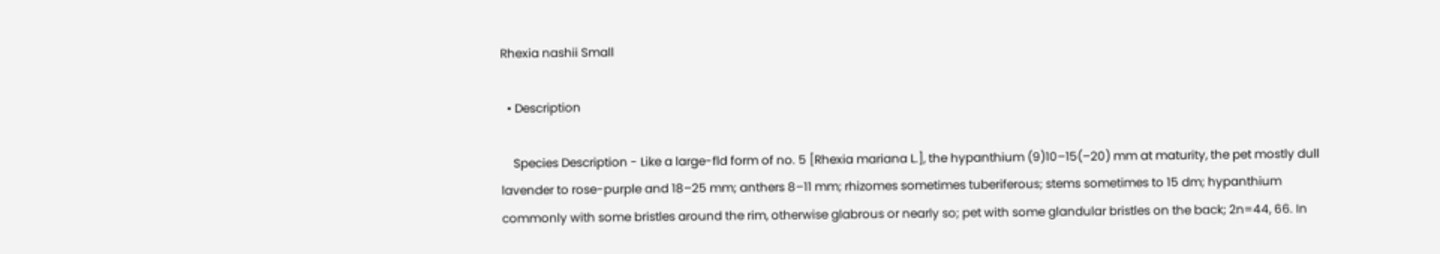Rhexia nashii Small

  • Description

    Species Description - Like a large-fld form of no. 5 [Rhexia mariana L.], the hypanthium (9)10–15(–20) mm at maturity, the pet mostly dull lavender to rose-purple and 18–25 mm; anthers 8–11 mm; rhizomes sometimes tuberiferous; stems sometimes to 15 dm; hypanthium commonly with some bristles around the rim, otherwise glabrous or nearly so; pet with some glandular bristles on the back; 2n=44, 66. In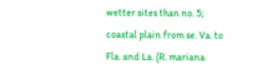wetter sites than no. 5; coastal plain from se. Va. to Fla. and La. (R. mariana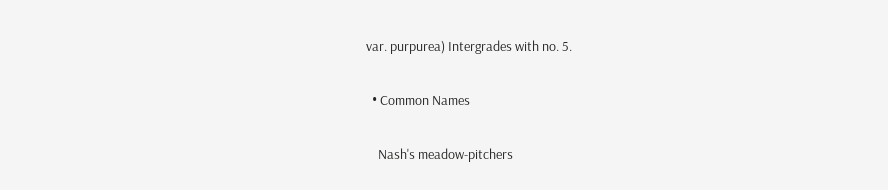var. purpurea) Intergrades with no. 5.

  • Common Names

    Nash's meadow-pitchers